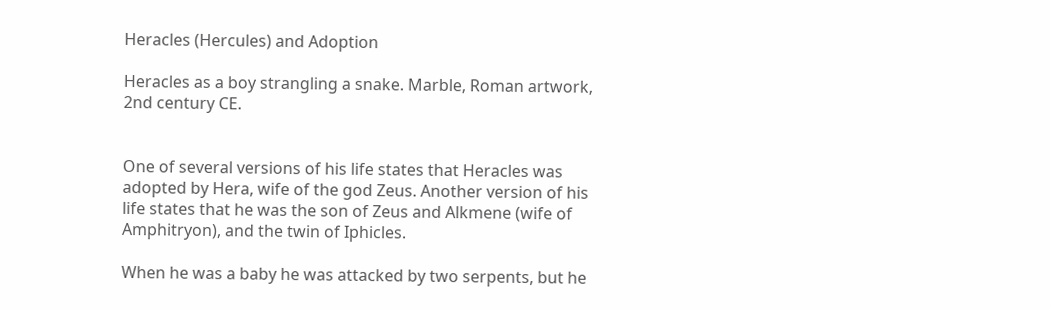Heracles (Hercules) and Adoption

Heracles as a boy strangling a snake. Marble, Roman artwork, 2nd century CE.


One of several versions of his life states that Heracles was adopted by Hera, wife of the god Zeus. Another version of his life states that he was the son of Zeus and Alkmene (wife of Amphitryon), and the twin of Iphicles.

When he was a baby he was attacked by two serpents, but he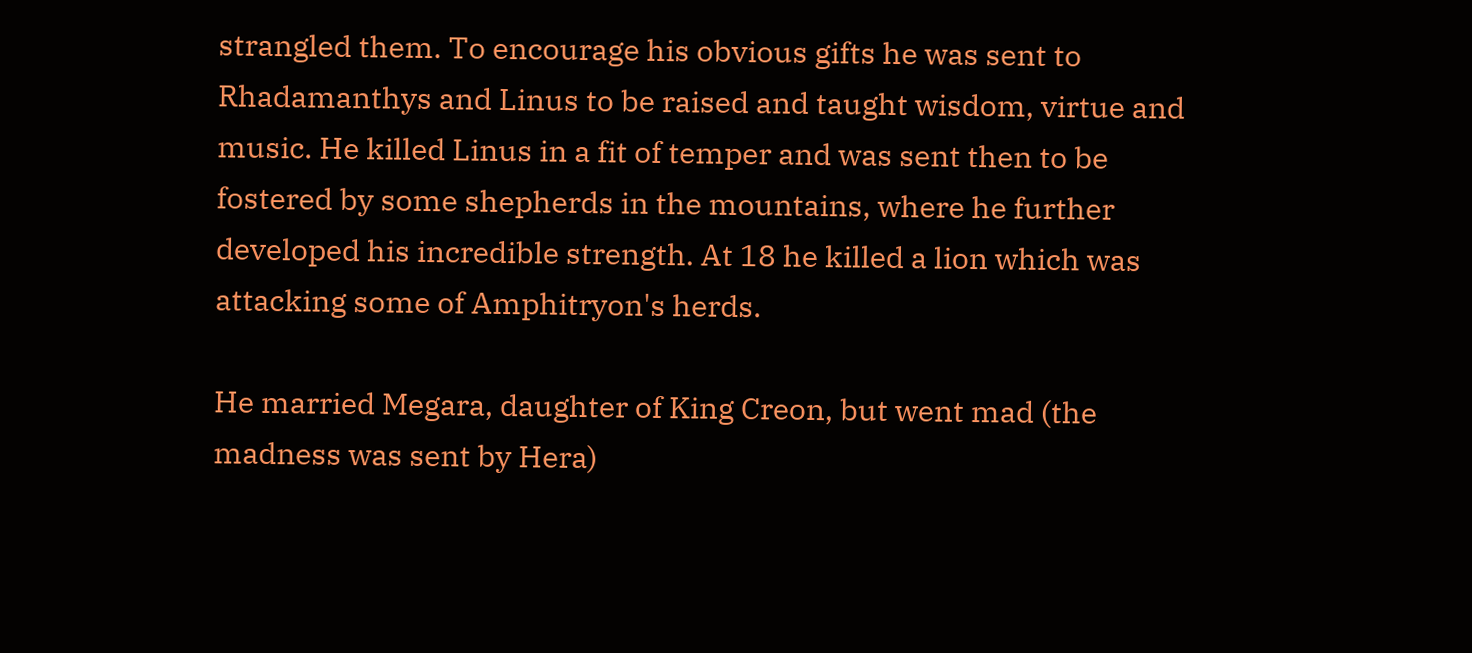strangled them. To encourage his obvious gifts he was sent to Rhadamanthys and Linus to be raised and taught wisdom, virtue and music. He killed Linus in a fit of temper and was sent then to be fostered by some shepherds in the mountains, where he further developed his incredible strength. At 18 he killed a lion which was attacking some of Amphitryon's herds.

He married Megara, daughter of King Creon, but went mad (the madness was sent by Hera)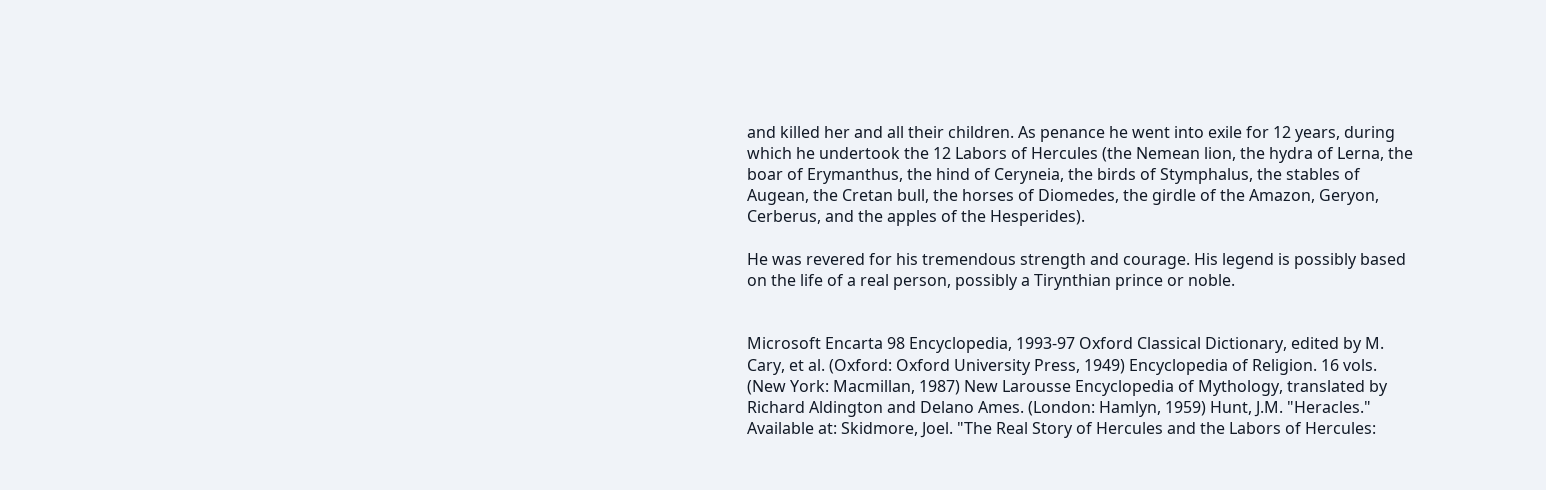and killed her and all their children. As penance he went into exile for 12 years, during which he undertook the 12 Labors of Hercules (the Nemean lion, the hydra of Lerna, the boar of Erymanthus, the hind of Ceryneia, the birds of Stymphalus, the stables of Augean, the Cretan bull, the horses of Diomedes, the girdle of the Amazon, Geryon, Cerberus, and the apples of the Hesperides).

He was revered for his tremendous strength and courage. His legend is possibly based on the life of a real person, possibly a Tirynthian prince or noble.


Microsoft Encarta 98 Encyclopedia, 1993-97 Oxford Classical Dictionary, edited by M. Cary, et al. (Oxford: Oxford University Press, 1949) Encyclopedia of Religion. 16 vols. (New York: Macmillan, 1987) New Larousse Encyclopedia of Mythology, translated by Richard Aldington and Delano Ames. (London: Hamlyn, 1959) Hunt, J.M. "Heracles." Available at: Skidmore, Joel. "The Real Story of Hercules and the Labors of Hercules: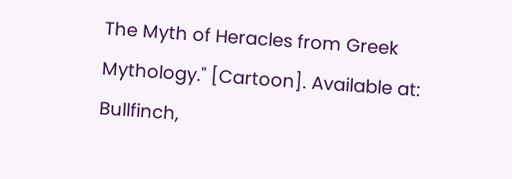The Myth of Heracles from Greek Mythology." [Cartoon]. Available at: Bullfinch,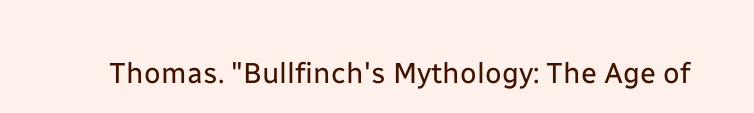Thomas. "Bullfinch's Mythology: The Age of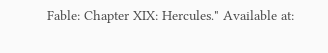Fable: Chapter XIX: Hercules." Available at: